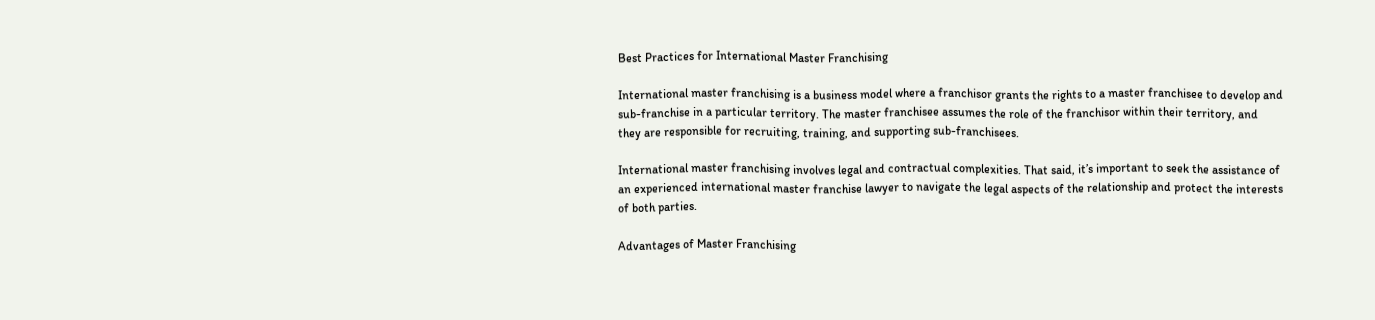Best Practices for International Master Franchising

International master franchising is a business model where a franchisor grants the rights to a master franchisee to develop and sub-franchise in a particular territory. The master franchisee assumes the role of the franchisor within their territory, and they are responsible for recruiting, training, and supporting sub-franchisees.

International master franchising involves legal and contractual complexities. That said, it’s important to seek the assistance of an experienced international master franchise lawyer to navigate the legal aspects of the relationship and protect the interests of both parties.

Advantages of Master Franchising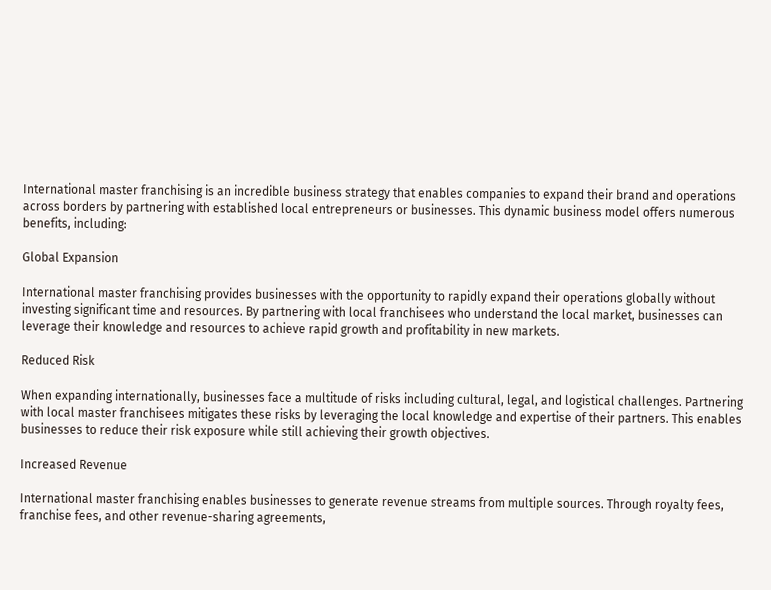International master franchising is an incredible business strategy that enables companies to expand their brand and operations across borders by partnering with established local entrepreneurs or businesses. This dynamic business model offers numerous benefits, including:

Global Expansion

International master franchising provides businesses with the opportunity to rapidly expand their operations globally without investing significant time and resources. By partnering with local franchisees who understand the local market, businesses can leverage their knowledge and resources to achieve rapid growth and profitability in new markets.

Reduced Risk

When expanding internationally, businesses face a multitude of risks including cultural, legal, and logistical challenges. Partnering with local master franchisees mitigates these risks by leveraging the local knowledge and expertise of their partners. This enables businesses to reduce their risk exposure while still achieving their growth objectives.

Increased Revenue

International master franchising enables businesses to generate revenue streams from multiple sources. Through royalty fees, franchise fees, and other revenue-sharing agreements,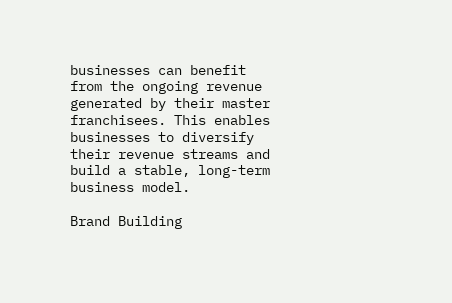businesses can benefit from the ongoing revenue generated by their master franchisees. This enables businesses to diversify their revenue streams and build a stable, long-term business model.

Brand Building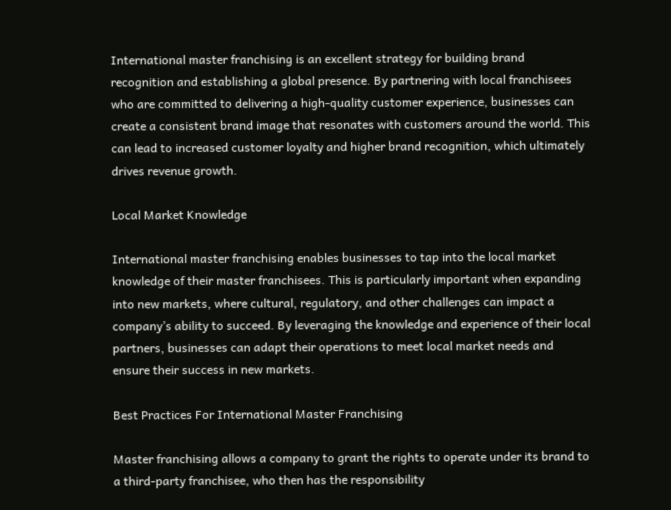International master franchising is an excellent strategy for building brand recognition and establishing a global presence. By partnering with local franchisees who are committed to delivering a high-quality customer experience, businesses can create a consistent brand image that resonates with customers around the world. This can lead to increased customer loyalty and higher brand recognition, which ultimately drives revenue growth.

Local Market Knowledge

International master franchising enables businesses to tap into the local market knowledge of their master franchisees. This is particularly important when expanding into new markets, where cultural, regulatory, and other challenges can impact a company’s ability to succeed. By leveraging the knowledge and experience of their local partners, businesses can adapt their operations to meet local market needs and ensure their success in new markets.

Best Practices For International Master Franchising

Master franchising allows a company to grant the rights to operate under its brand to a third-party franchisee, who then has the responsibility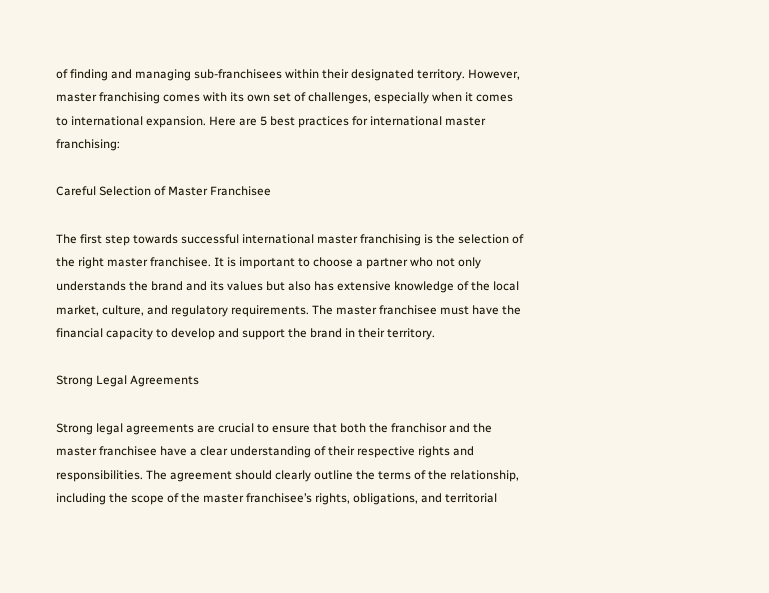of finding and managing sub-franchisees within their designated territory. However, master franchising comes with its own set of challenges, especially when it comes to international expansion. Here are 5 best practices for international master franchising:

Careful Selection of Master Franchisee

The first step towards successful international master franchising is the selection of the right master franchisee. It is important to choose a partner who not only understands the brand and its values but also has extensive knowledge of the local market, culture, and regulatory requirements. The master franchisee must have the financial capacity to develop and support the brand in their territory.

Strong Legal Agreements

Strong legal agreements are crucial to ensure that both the franchisor and the master franchisee have a clear understanding of their respective rights and responsibilities. The agreement should clearly outline the terms of the relationship, including the scope of the master franchisee’s rights, obligations, and territorial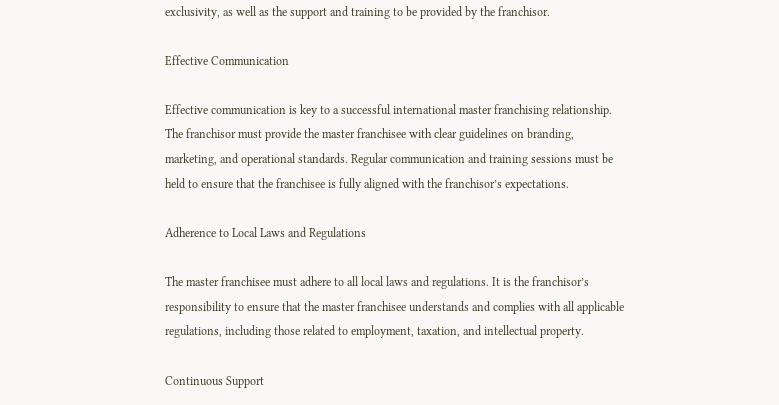exclusivity, as well as the support and training to be provided by the franchisor.

Effective Communication

Effective communication is key to a successful international master franchising relationship. The franchisor must provide the master franchisee with clear guidelines on branding, marketing, and operational standards. Regular communication and training sessions must be held to ensure that the franchisee is fully aligned with the franchisor’s expectations.

Adherence to Local Laws and Regulations

The master franchisee must adhere to all local laws and regulations. It is the franchisor’s responsibility to ensure that the master franchisee understands and complies with all applicable regulations, including those related to employment, taxation, and intellectual property.

Continuous Support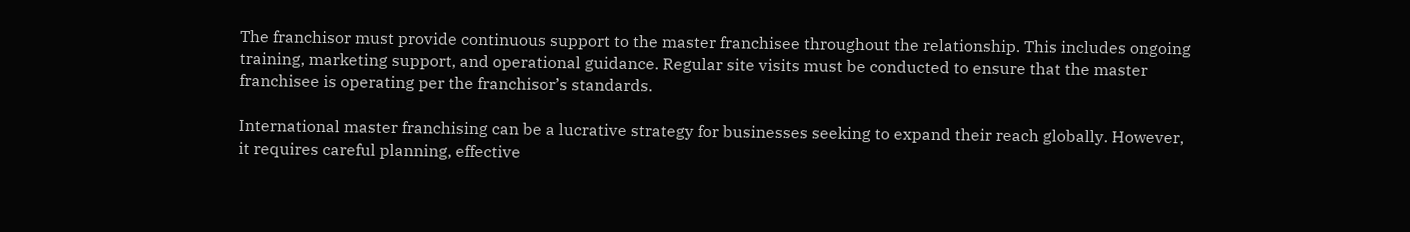The franchisor must provide continuous support to the master franchisee throughout the relationship. This includes ongoing training, marketing support, and operational guidance. Regular site visits must be conducted to ensure that the master franchisee is operating per the franchisor’s standards.

International master franchising can be a lucrative strategy for businesses seeking to expand their reach globally. However, it requires careful planning, effective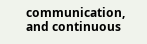communication, and continuous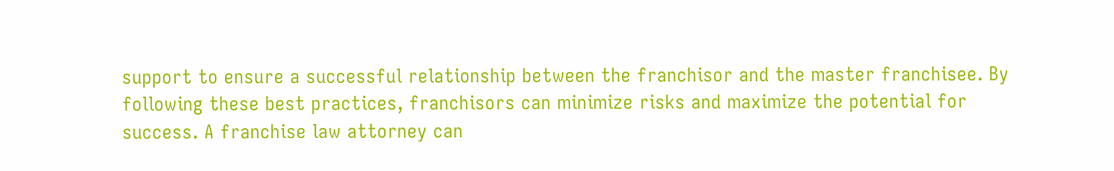support to ensure a successful relationship between the franchisor and the master franchisee. By following these best practices, franchisors can minimize risks and maximize the potential for success. A franchise law attorney can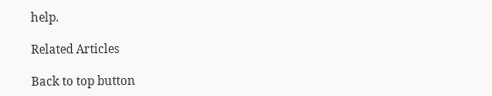help.

Related Articles

Back to top button